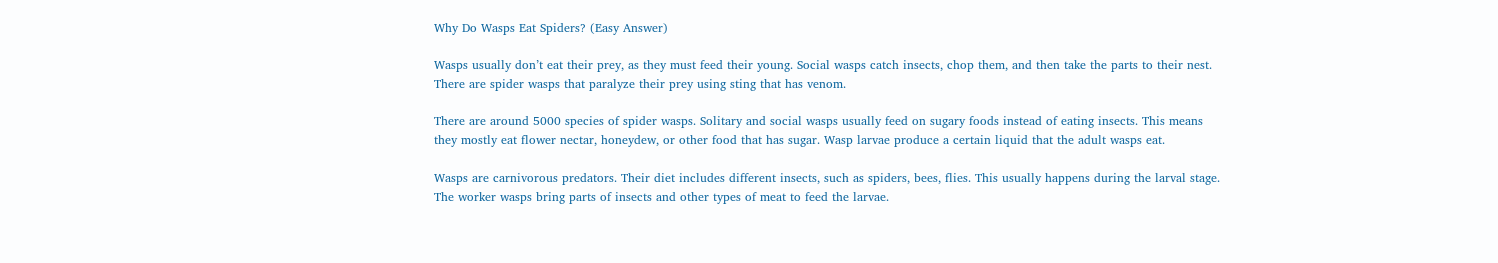Why Do Wasps Eat Spiders? (Easy Answer)

Wasps usually don’t eat their prey, as they must feed their young. Social wasps catch insects, chop them, and then take the parts to their nest. There are spider wasps that paralyze their prey using sting that has venom.

There are around 5000 species of spider wasps. Solitary and social wasps usually feed on sugary foods instead of eating insects. This means they mostly eat flower nectar, honeydew, or other food that has sugar. Wasp larvae produce a certain liquid that the adult wasps eat.

Wasps are carnivorous predators. Their diet includes different insects, such as spiders, bees, flies. This usually happens during the larval stage. The worker wasps bring parts of insects and other types of meat to feed the larvae.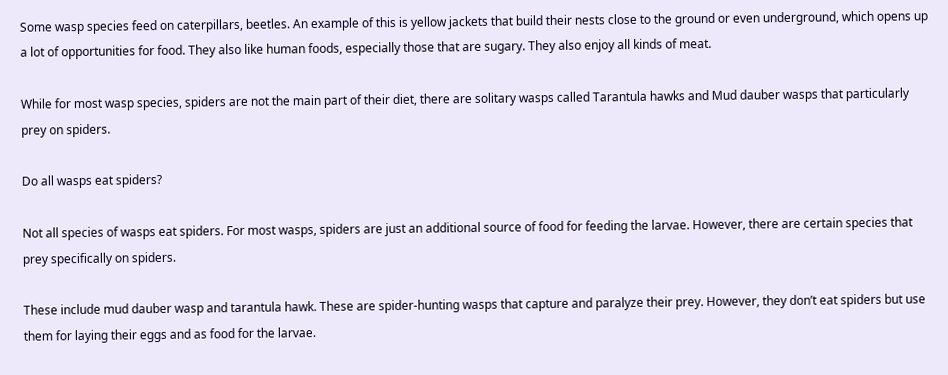Some wasp species feed on caterpillars, beetles. An example of this is yellow jackets that build their nests close to the ground or even underground, which opens up a lot of opportunities for food. They also like human foods, especially those that are sugary. They also enjoy all kinds of meat.

While for most wasp species, spiders are not the main part of their diet, there are solitary wasps called Tarantula hawks and Mud dauber wasps that particularly prey on spiders.

Do all wasps eat spiders?

Not all species of wasps eat spiders. For most wasps, spiders are just an additional source of food for feeding the larvae. However, there are certain species that prey specifically on spiders.

These include mud dauber wasp and tarantula hawk. These are spider-hunting wasps that capture and paralyze their prey. However, they don’t eat spiders but use them for laying their eggs and as food for the larvae.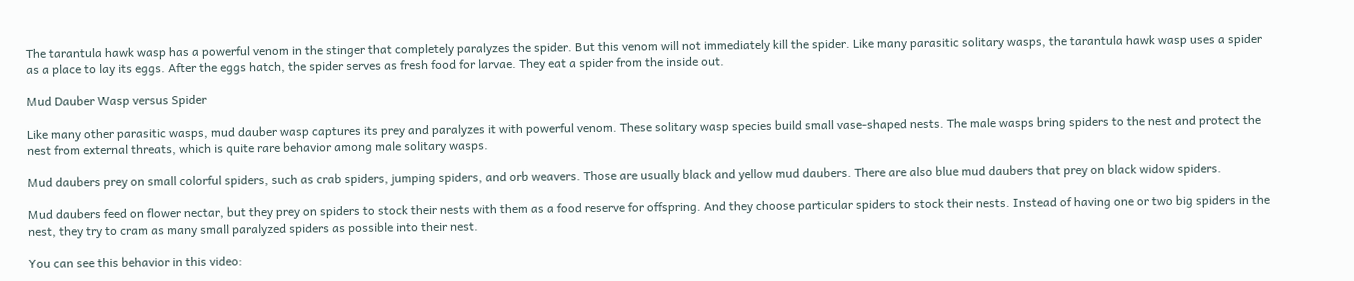The tarantula hawk wasp has a powerful venom in the stinger that completely paralyzes the spider. But this venom will not immediately kill the spider. Like many parasitic solitary wasps, the tarantula hawk wasp uses a spider as a place to lay its eggs. After the eggs hatch, the spider serves as fresh food for larvae. They eat a spider from the inside out.

Mud Dauber Wasp versus Spider

Like many other parasitic wasps, mud dauber wasp captures its prey and paralyzes it with powerful venom. These solitary wasp species build small vase-shaped nests. The male wasps bring spiders to the nest and protect the nest from external threats, which is quite rare behavior among male solitary wasps.

Mud daubers prey on small colorful spiders, such as crab spiders, jumping spiders, and orb weavers. Those are usually black and yellow mud daubers. There are also blue mud daubers that prey on black widow spiders.

Mud daubers feed on flower nectar, but they prey on spiders to stock their nests with them as a food reserve for offspring. And they choose particular spiders to stock their nests. Instead of having one or two big spiders in the nest, they try to cram as many small paralyzed spiders as possible into their nest.

You can see this behavior in this video: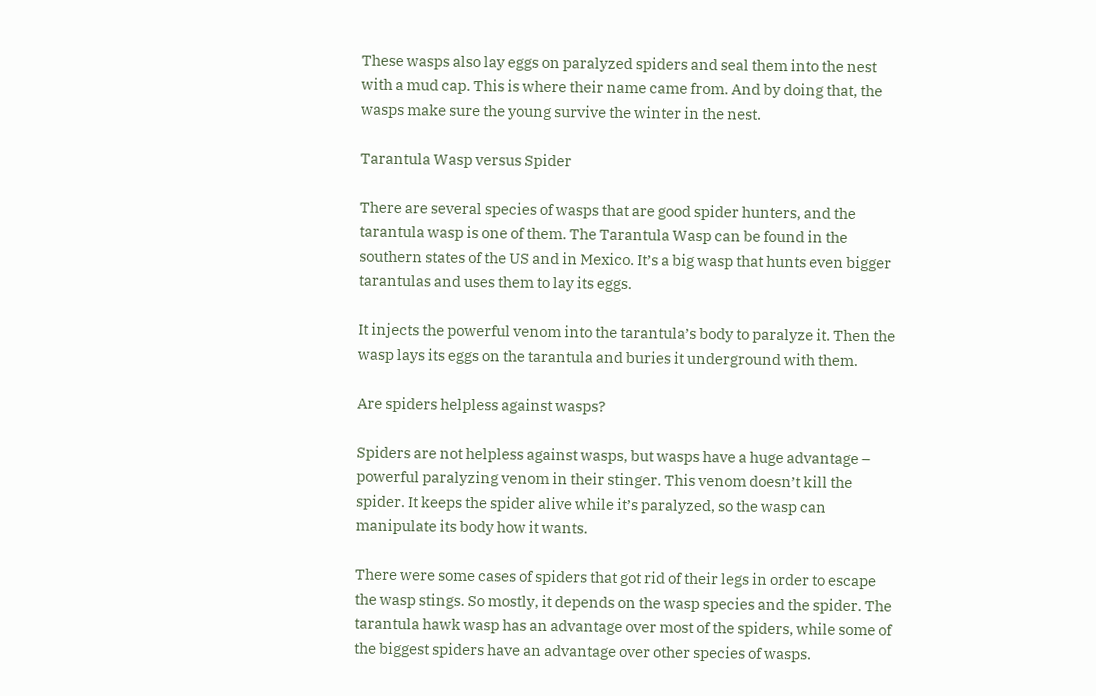These wasps also lay eggs on paralyzed spiders and seal them into the nest with a mud cap. This is where their name came from. And by doing that, the wasps make sure the young survive the winter in the nest.

Tarantula Wasp versus Spider

There are several species of wasps that are good spider hunters, and the tarantula wasp is one of them. The Tarantula Wasp can be found in the southern states of the US and in Mexico. It’s a big wasp that hunts even bigger tarantulas and uses them to lay its eggs.

It injects the powerful venom into the tarantula’s body to paralyze it. Then the wasp lays its eggs on the tarantula and buries it underground with them.

Are spiders helpless against wasps?

Spiders are not helpless against wasps, but wasps have a huge advantage – powerful paralyzing venom in their stinger. This venom doesn’t kill the spider. It keeps the spider alive while it’s paralyzed, so the wasp can manipulate its body how it wants.

There were some cases of spiders that got rid of their legs in order to escape the wasp stings. So mostly, it depends on the wasp species and the spider. The tarantula hawk wasp has an advantage over most of the spiders, while some of the biggest spiders have an advantage over other species of wasps.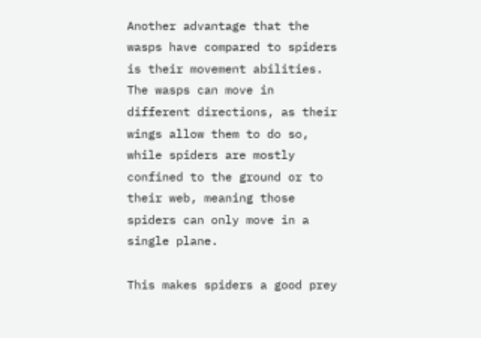Another advantage that the wasps have compared to spiders is their movement abilities. The wasps can move in different directions, as their wings allow them to do so, while spiders are mostly confined to the ground or to their web, meaning those spiders can only move in a single plane.

This makes spiders a good prey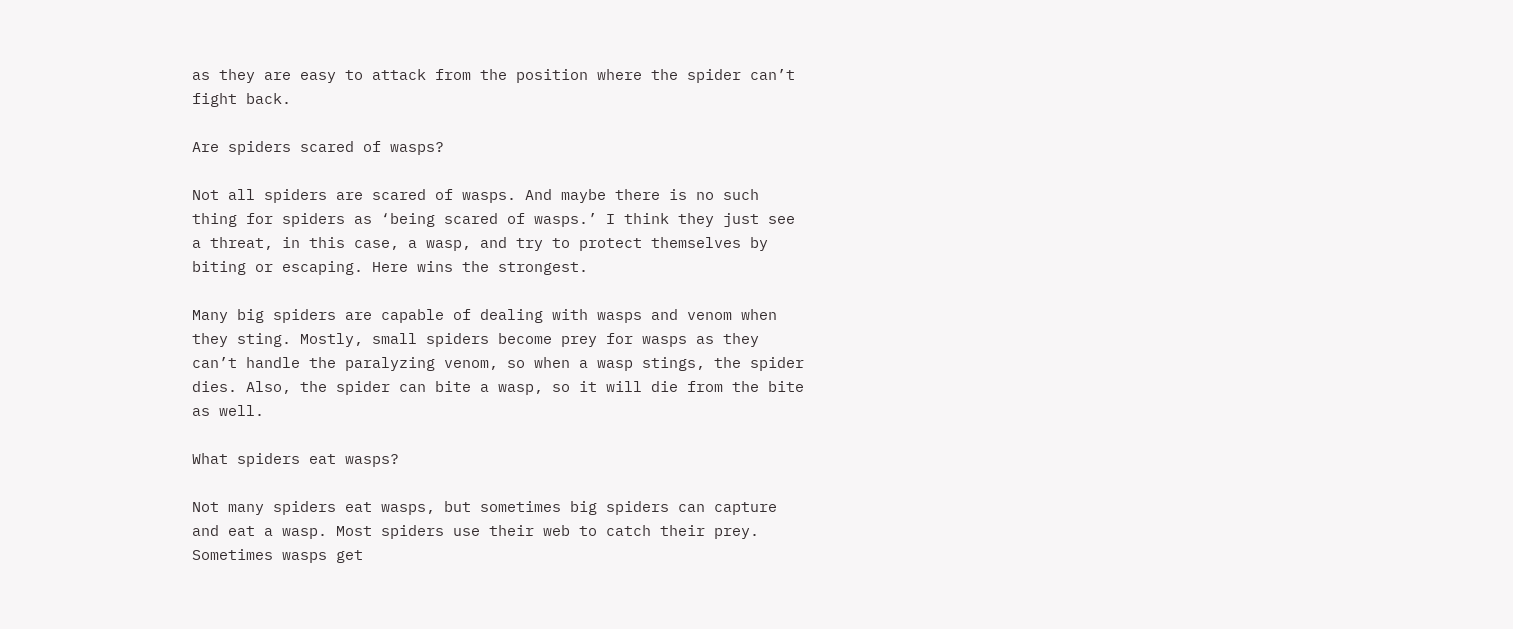as they are easy to attack from the position where the spider can’t fight back.

Are spiders scared of wasps?

Not all spiders are scared of wasps. And maybe there is no such thing for spiders as ‘being scared of wasps.’ I think they just see a threat, in this case, a wasp, and try to protect themselves by biting or escaping. Here wins the strongest.

Many big spiders are capable of dealing with wasps and venom when they sting. Mostly, small spiders become prey for wasps as they can’t handle the paralyzing venom, so when a wasp stings, the spider dies. Also, the spider can bite a wasp, so it will die from the bite as well.

What spiders eat wasps?

Not many spiders eat wasps, but sometimes big spiders can capture and eat a wasp. Most spiders use their web to catch their prey. Sometimes wasps get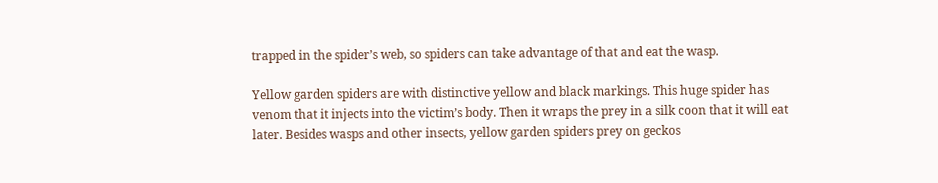trapped in the spider’s web, so spiders can take advantage of that and eat the wasp.

Yellow garden spiders are with distinctive yellow and black markings. This huge spider has venom that it injects into the victim’s body. Then it wraps the prey in a silk coon that it will eat later. Besides wasps and other insects, yellow garden spiders prey on geckos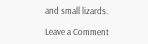and small lizards.

Leave a Comment